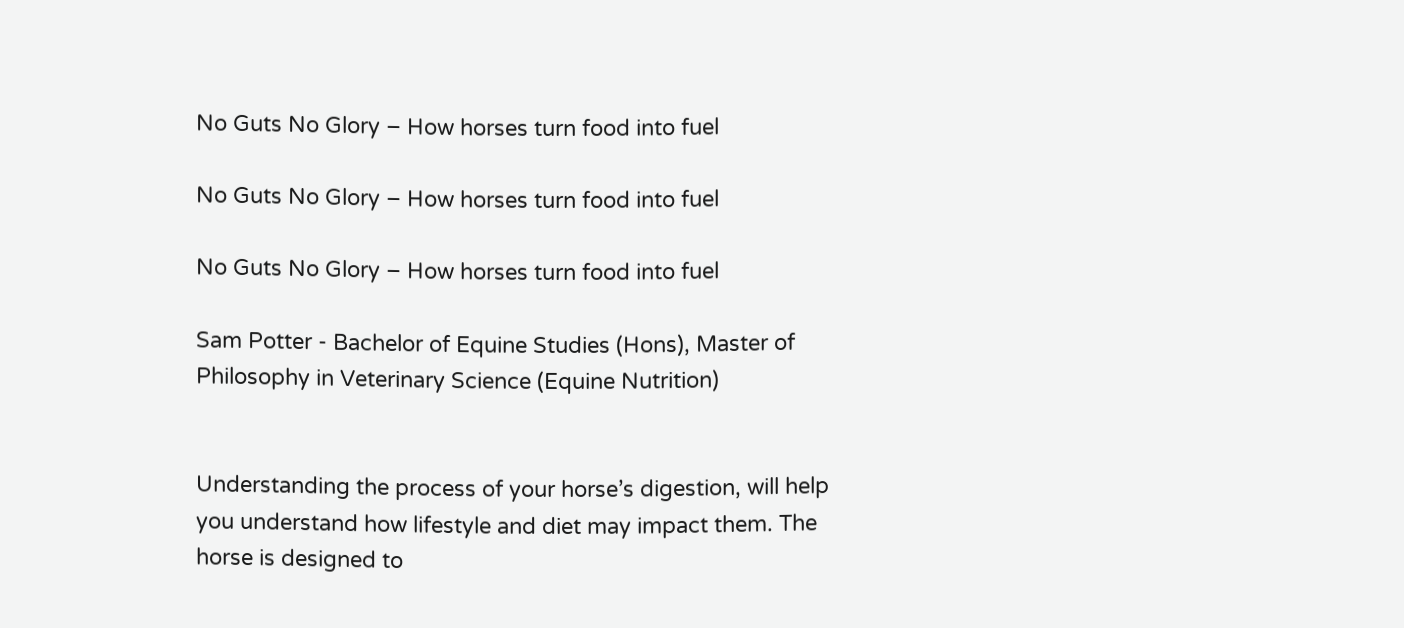No Guts No Glory – How horses turn food into fuel

No Guts No Glory – How horses turn food into fuel

No Guts No Glory – How horses turn food into fuel

Sam Potter - Bachelor of Equine Studies (Hons), Master of Philosophy in Veterinary Science (Equine Nutrition)


Understanding the process of your horse’s digestion, will help you understand how lifestyle and diet may impact them. The horse is designed to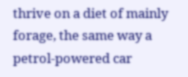thrive on a diet of mainly forage, the same way a petrol-powered car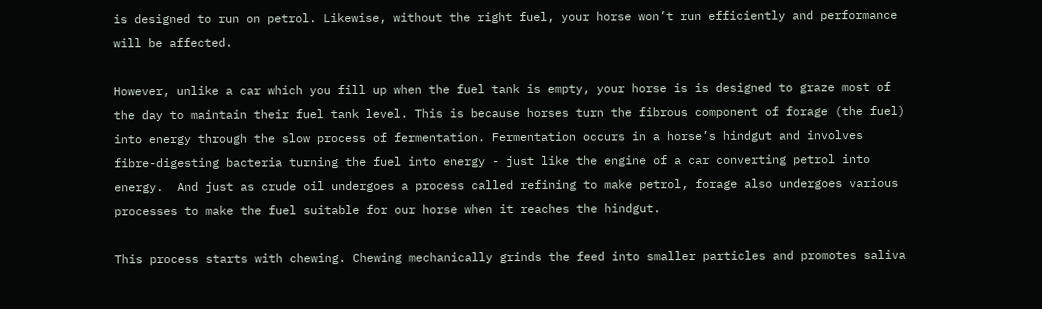is designed to run on petrol. Likewise, without the right fuel, your horse won’t run efficiently and performance will be affected.

However, unlike a car which you fill up when the fuel tank is empty, your horse is is designed to graze most of the day to maintain their fuel tank level. This is because horses turn the fibrous component of forage (the fuel) into energy through the slow process of fermentation. Fermentation occurs in a horse’s hindgut and involves fibre-digesting bacteria turning the fuel into energy - just like the engine of a car converting petrol into energy.  And just as crude oil undergoes a process called refining to make petrol, forage also undergoes various processes to make the fuel suitable for our horse when it reaches the hindgut.

This process starts with chewing. Chewing mechanically grinds the feed into smaller particles and promotes saliva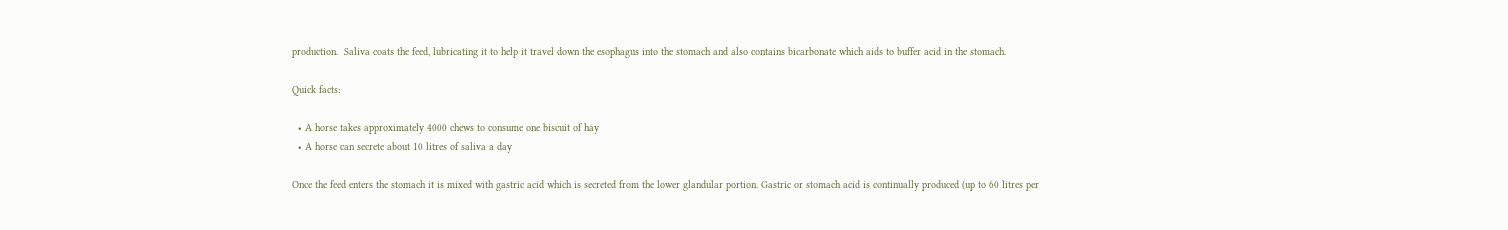production.  Saliva coats the feed, lubricating it to help it travel down the esophagus into the stomach and also contains bicarbonate which aids to buffer acid in the stomach.

Quick facts:

  • A horse takes approximately 4000 chews to consume one biscuit of hay
  • A horse can secrete about 10 litres of saliva a day

Once the feed enters the stomach it is mixed with gastric acid which is secreted from the lower glandular portion. Gastric or stomach acid is continually produced (up to 60 litres per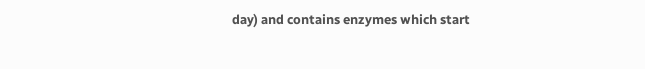day) and contains enzymes which start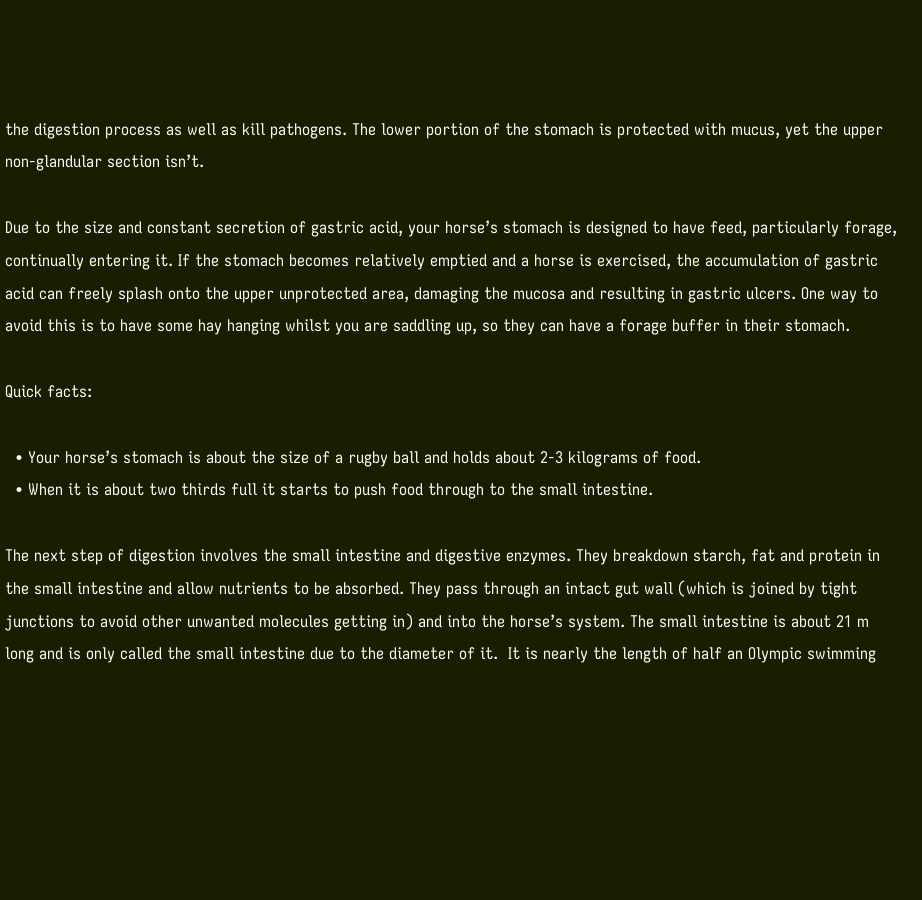the digestion process as well as kill pathogens. The lower portion of the stomach is protected with mucus, yet the upper non-glandular section isn’t.

Due to the size and constant secretion of gastric acid, your horse’s stomach is designed to have feed, particularly forage, continually entering it. If the stomach becomes relatively emptied and a horse is exercised, the accumulation of gastric acid can freely splash onto the upper unprotected area, damaging the mucosa and resulting in gastric ulcers. One way to avoid this is to have some hay hanging whilst you are saddling up, so they can have a forage buffer in their stomach.

Quick facts:

  • Your horse’s stomach is about the size of a rugby ball and holds about 2-3 kilograms of food.
  • When it is about two thirds full it starts to push food through to the small intestine.

The next step of digestion involves the small intestine and digestive enzymes. They breakdown starch, fat and protein in the small intestine and allow nutrients to be absorbed. They pass through an intact gut wall (which is joined by tight junctions to avoid other unwanted molecules getting in) and into the horse’s system. The small intestine is about 21 m long and is only called the small intestine due to the diameter of it.  It is nearly the length of half an Olympic swimming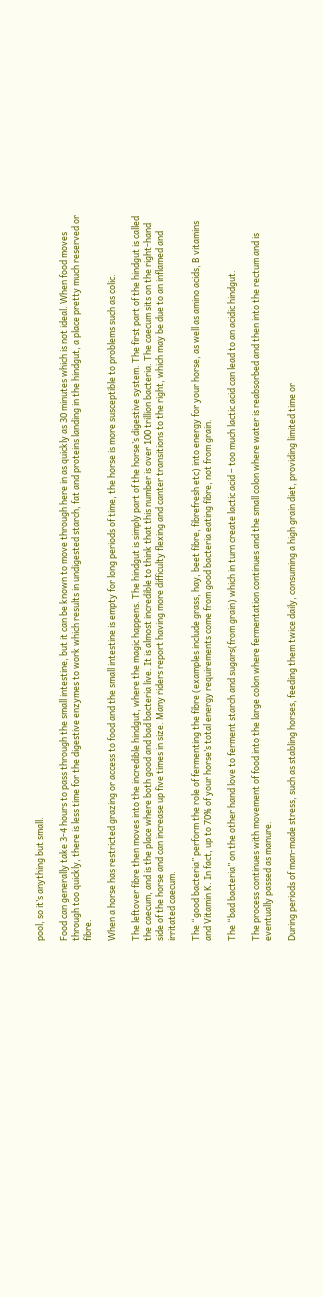pool, so it’s anything but small.

Food can generally take 3-4 hours to pass through the small intestine, but it can be known to move through here in as quickly as 30 minutes which is not ideal. When food moves through too quickly, there is less time for the digestive enzymes to work which results in undigested starch, fat and proteins landing in the hindgut, a place pretty much reserved or fibre.

When a horse has restricted grazing or access to food and the small intestine is empty for long periods of time, the horse is more susceptible to problems such as colic.

The leftover fibre then moves into the incredible hindgut, where the magic happens. The hindgut is simply part of the horse’s digestive system. The first part of the hindgut is called the caecum, and is the place where both good and bad bacteria live. It is almost incredible to think that this number is over 100 trillion bacteria. The caecum sits on the right-hand side of the horse and can increase up five times in size. Many riders report having more difficulty flexing and canter transitions to the right, which may be due to an inflamed and irritated caecum.

The “good bacteria” perform the role of fermenting the fibre (examples include grass, hay, beet fibre, fibrefresh etc) into energy for your horse, as well as amino acids, B vitamins and Vitamin K. In fact, up to 70% of your horse’s total energy requirements come from good bacteria eating fibre, not from grain.

The “bad bacteria” on the other hand love to ferment starch and sugars(from grain) which in turn create lactic acid – too much lactic acid can lead to an acidic hindgut.

The process continues with movement of food into the large colon where fermentation continues and the small colon where water is reabsorbed and then into the rectum and is eventually passed as manure.

During periods of man-made stress, such as stabling horses, feeding them twice daily, consuming a high grain diet, providing limited time or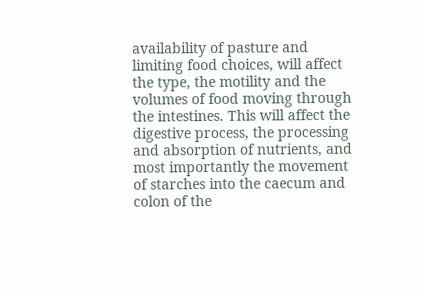availability of pasture and limiting food choices, will affect the type, the motility and the volumes of food moving through the intestines. This will affect the digestive process, the processing and absorption of nutrients, and most importantly the movement of starches into the caecum and colon of the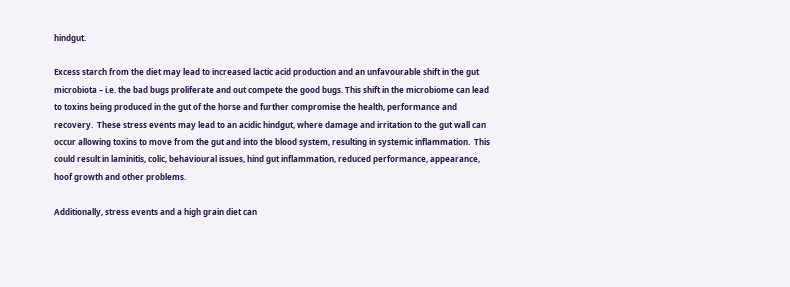hindgut.

Excess starch from the diet may lead to increased lactic acid production and an unfavourable shift in the gut microbiota – i.e. the bad bugs proliferate and out compete the good bugs. This shift in the microbiome can lead to toxins being produced in the gut of the horse and further compromise the health, performance and recovery.  These stress events may lead to an acidic hindgut, where damage and irritation to the gut wall can occur allowing toxins to move from the gut and into the blood system, resulting in systemic inflammation.  This could result in laminitis, colic, behavioural issues, hind gut inflammation, reduced performance, appearance, hoof growth and other problems.

Additionally, stress events and a high grain diet can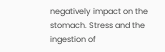negatively impact on the stomach. Stress and the ingestion of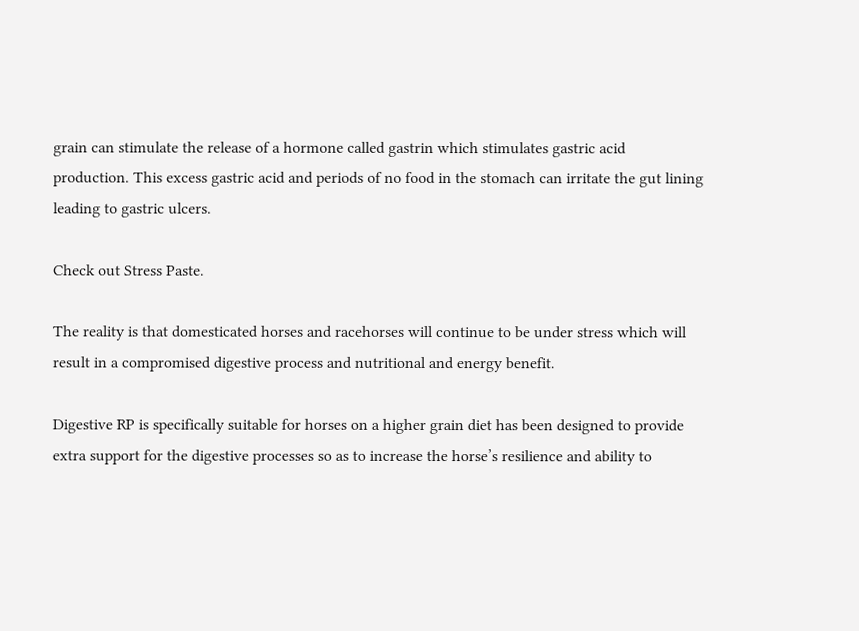grain can stimulate the release of a hormone called gastrin which stimulates gastric acid production. This excess gastric acid and periods of no food in the stomach can irritate the gut lining leading to gastric ulcers.

Check out Stress Paste.

The reality is that domesticated horses and racehorses will continue to be under stress which will result in a compromised digestive process and nutritional and energy benefit.

Digestive RP is specifically suitable for horses on a higher grain diet has been designed to provide extra support for the digestive processes so as to increase the horse’s resilience and ability to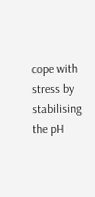cope with stress by stabilising the pH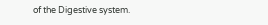of the Digestive system.